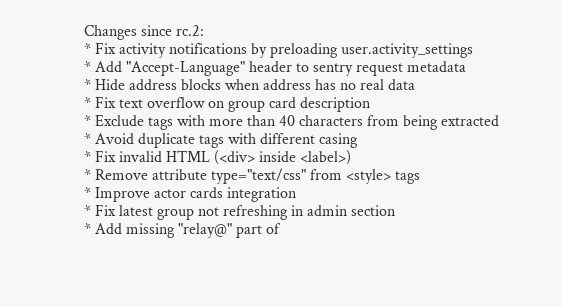Changes since rc.2:
* Fix activity notifications by preloading user.activity_settings
* Add "Accept-Language" header to sentry request metadata
* Hide address blocks when address has no real data
* Fix text overflow on group card description
* Exclude tags with more than 40 characters from being extracted
* Avoid duplicate tags with different casing
* Fix invalid HTML (<div> inside <label>)
* Remove attribute type="text/css" from <style> tags
* Improve actor cards integration
* Fix latest group not refreshing in admin section
* Add missing "relay@" part of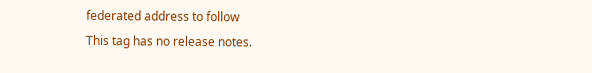federated address to follow
This tag has no release notes.